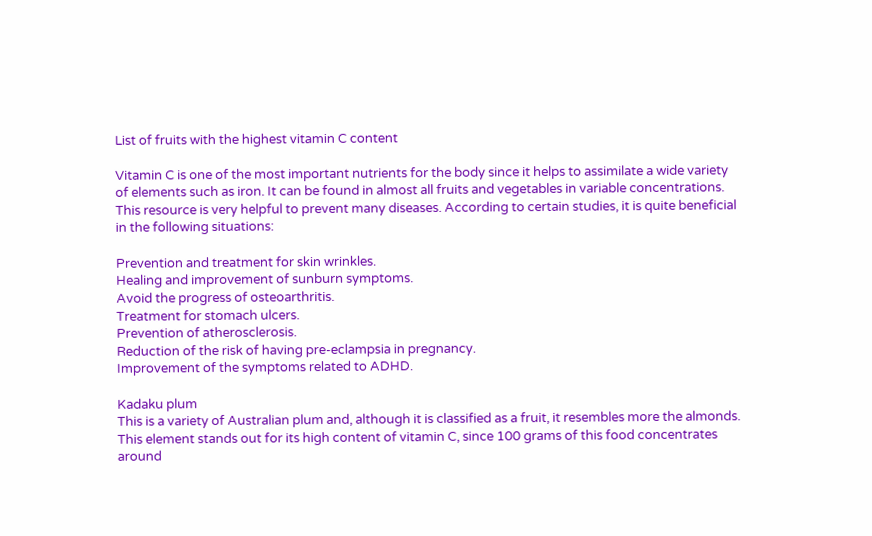List of fruits with the highest vitamin C content

Vitamin C is one of the most important nutrients for the body since it helps to assimilate a wide variety of elements such as iron. It can be found in almost all fruits and vegetables in variable concentrations. This resource is very helpful to prevent many diseases. According to certain studies, it is quite beneficial in the following situations:

Prevention and treatment for skin wrinkles.
Healing and improvement of sunburn symptoms.
Avoid the progress of osteoarthritis.
Treatment for stomach ulcers.
Prevention of atherosclerosis.
Reduction of the risk of having pre-eclampsia in pregnancy.
Improvement of the symptoms related to ADHD.

Kadaku plum
This is a variety of Australian plum and, although it is classified as a fruit, it resembles more the almonds. This element stands out for its high content of vitamin C, since 100 grams of this food concentrates around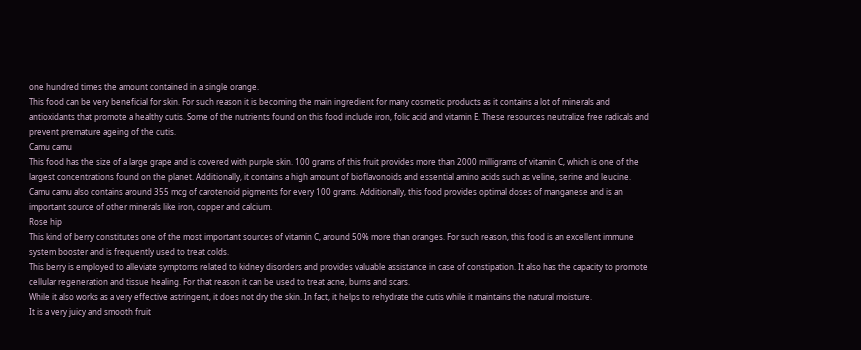one hundred times the amount contained in a single orange.
This food can be very beneficial for skin. For such reason it is becoming the main ingredient for many cosmetic products as it contains a lot of minerals and antioxidants that promote a healthy cutis. Some of the nutrients found on this food include iron, folic acid and vitamin E. These resources neutralize free radicals and prevent premature ageing of the cutis.
Camu camu
This food has the size of a large grape and is covered with purple skin. 100 grams of this fruit provides more than 2000 milligrams of vitamin C, which is one of the largest concentrations found on the planet. Additionally, it contains a high amount of bioflavonoids and essential amino acids such as veline, serine and leucine.
Camu camu also contains around 355 mcg of carotenoid pigments for every 100 grams. Additionally, this food provides optimal doses of manganese and is an important source of other minerals like iron, copper and calcium.
Rose hip
This kind of berry constitutes one of the most important sources of vitamin C, around 50% more than oranges. For such reason, this food is an excellent immune system booster and is frequently used to treat colds.
This berry is employed to alleviate symptoms related to kidney disorders and provides valuable assistance in case of constipation. It also has the capacity to promote cellular regeneration and tissue healing. For that reason it can be used to treat acne, burns and scars.
While it also works as a very effective astringent, it does not dry the skin. In fact, it helps to rehydrate the cutis while it maintains the natural moisture.
It is a very juicy and smooth fruit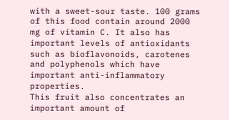with a sweet-sour taste. 100 grams of this food contain around 2000 mg of vitamin C. It also has important levels of antioxidants such as bioflavonoids, carotenes and polyphenols which have important anti-inflammatory properties.
This fruit also concentrates an important amount of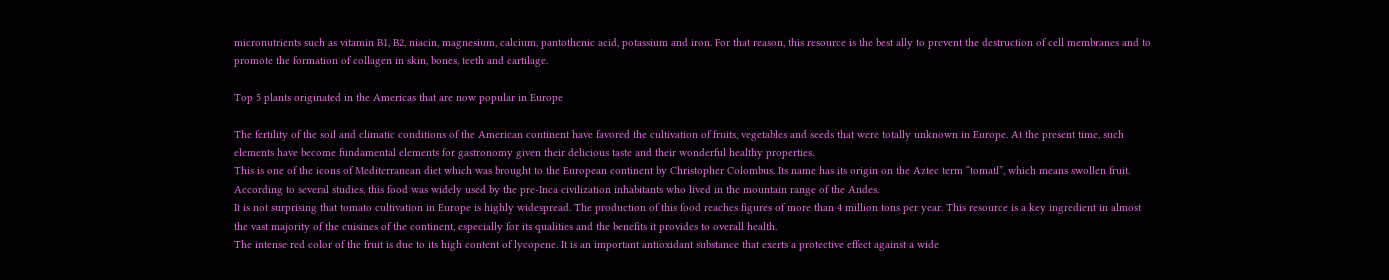micronutrients such as vitamin B1, B2, niacin, magnesium, calcium, pantothenic acid, potassium and iron. For that reason, this resource is the best ally to prevent the destruction of cell membranes and to promote the formation of collagen in skin, bones, teeth and cartilage.

Top 5 plants originated in the Americas that are now popular in Europe

The fertility of the soil and climatic conditions of the American continent have favored the cultivation of fruits, vegetables and seeds that were totally unknown in Europe. At the present time, such elements have become fundamental elements for gastronomy given their delicious taste and their wonderful healthy properties.
This is one of the icons of Mediterranean diet which was brought to the European continent by Christopher Colombus. Its name has its origin on the Aztec term “tomatl”, which means swollen fruit. According to several studies, this food was widely used by the pre-Inca civilization inhabitants who lived in the mountain range of the Andes.
It is not surprising that tomato cultivation in Europe is highly widespread. The production of this food reaches figures of more than 4 million tons per year. This resource is a key ingredient in almost the vast majority of the cuisines of the continent, especially for its qualities and the benefits it provides to overall health.
The intense red color of the fruit is due to its high content of lycopene. It is an important antioxidant substance that exerts a protective effect against a wide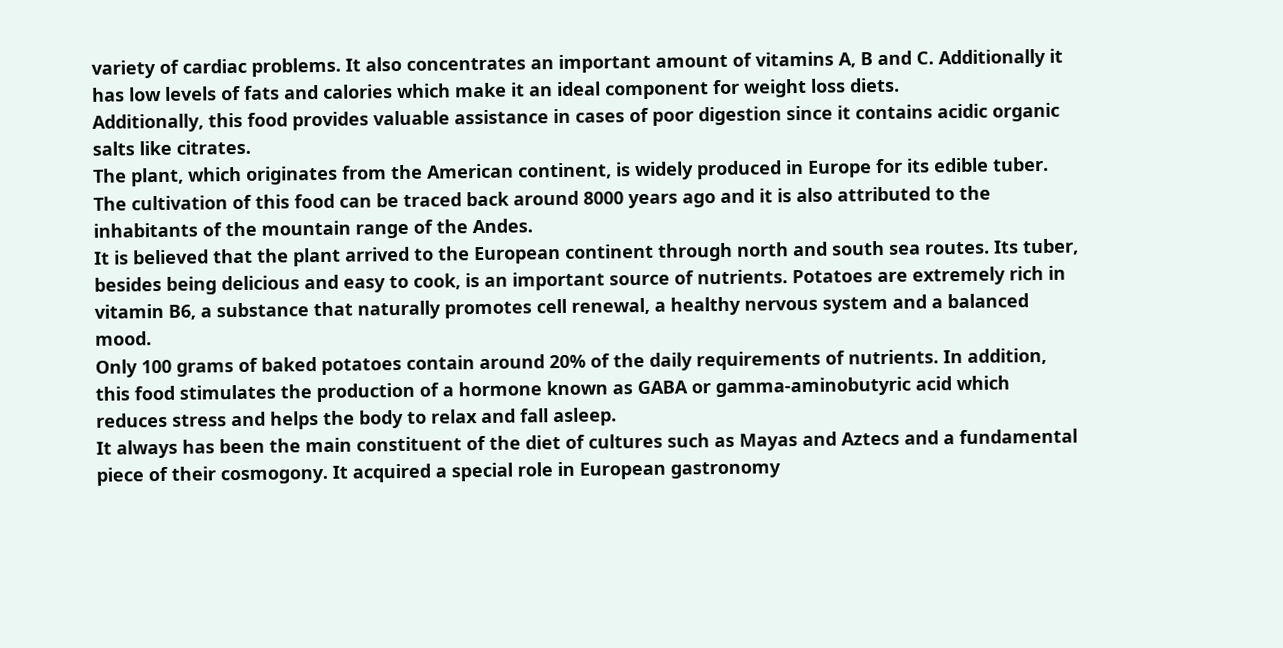variety of cardiac problems. It also concentrates an important amount of vitamins A, B and C. Additionally it has low levels of fats and calories which make it an ideal component for weight loss diets.
Additionally, this food provides valuable assistance in cases of poor digestion since it contains acidic organic salts like citrates.
The plant, which originates from the American continent, is widely produced in Europe for its edible tuber. The cultivation of this food can be traced back around 8000 years ago and it is also attributed to the inhabitants of the mountain range of the Andes.
It is believed that the plant arrived to the European continent through north and south sea routes. Its tuber, besides being delicious and easy to cook, is an important source of nutrients. Potatoes are extremely rich in vitamin B6, a substance that naturally promotes cell renewal, a healthy nervous system and a balanced mood.
Only 100 grams of baked potatoes contain around 20% of the daily requirements of nutrients. In addition, this food stimulates the production of a hormone known as GABA or gamma-aminobutyric acid which reduces stress and helps the body to relax and fall asleep.
It always has been the main constituent of the diet of cultures such as Mayas and Aztecs and a fundamental piece of their cosmogony. It acquired a special role in European gastronomy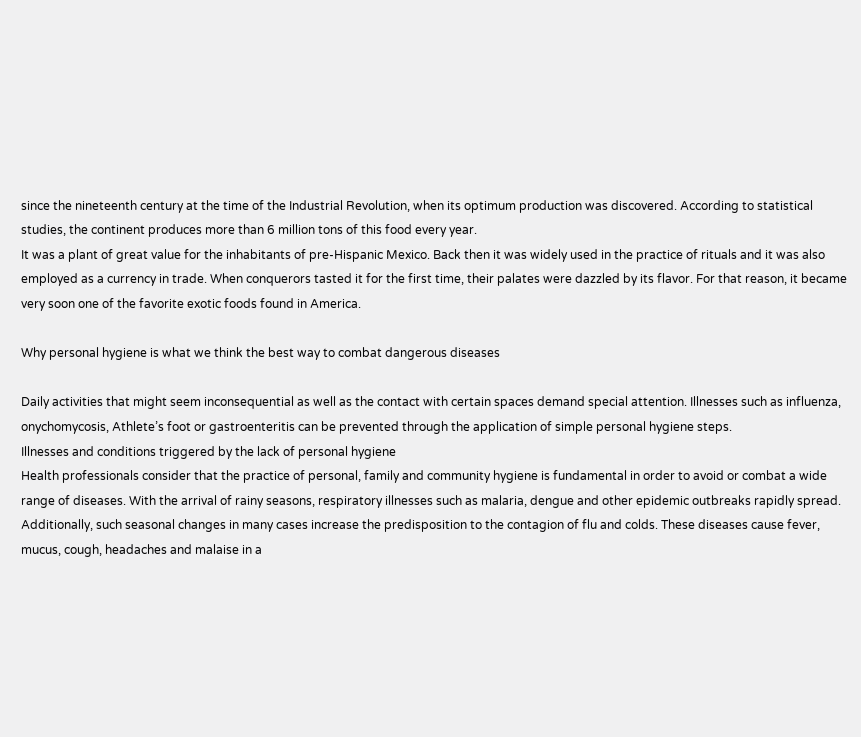since the nineteenth century at the time of the Industrial Revolution, when its optimum production was discovered. According to statistical studies, the continent produces more than 6 million tons of this food every year.
It was a plant of great value for the inhabitants of pre-Hispanic Mexico. Back then it was widely used in the practice of rituals and it was also employed as a currency in trade. When conquerors tasted it for the first time, their palates were dazzled by its flavor. For that reason, it became very soon one of the favorite exotic foods found in America.

Why personal hygiene is what we think the best way to combat dangerous diseases

Daily activities that might seem inconsequential as well as the contact with certain spaces demand special attention. Illnesses such as influenza, onychomycosis, Athlete’s foot or gastroenteritis can be prevented through the application of simple personal hygiene steps.
Illnesses and conditions triggered by the lack of personal hygiene
Health professionals consider that the practice of personal, family and community hygiene is fundamental in order to avoid or combat a wide range of diseases. With the arrival of rainy seasons, respiratory illnesses such as malaria, dengue and other epidemic outbreaks rapidly spread.
Additionally, such seasonal changes in many cases increase the predisposition to the contagion of flu and colds. These diseases cause fever, mucus, cough, headaches and malaise in a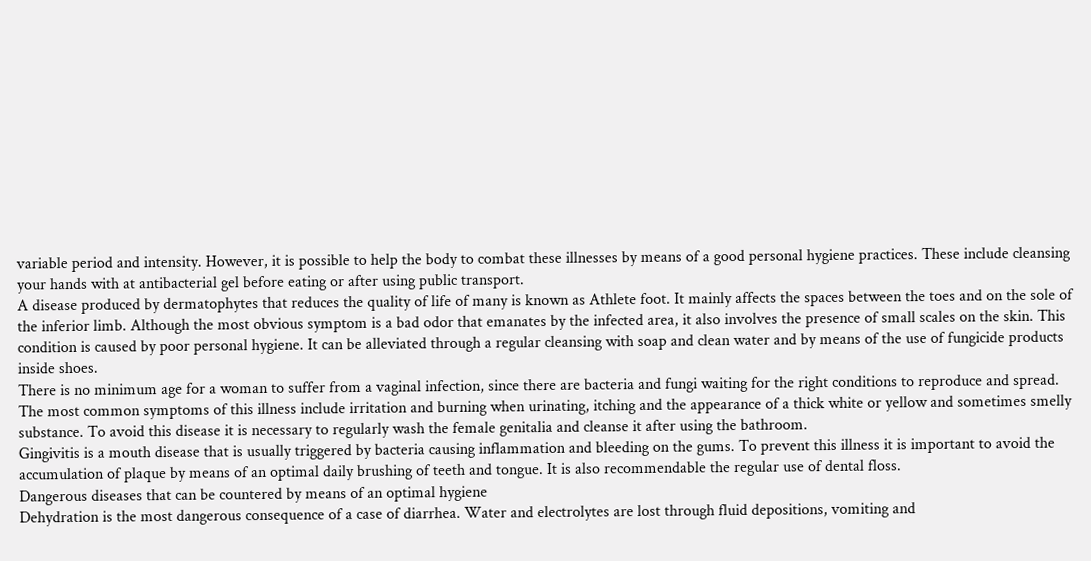variable period and intensity. However, it is possible to help the body to combat these illnesses by means of a good personal hygiene practices. These include cleansing your hands with at antibacterial gel before eating or after using public transport.
A disease produced by dermatophytes that reduces the quality of life of many is known as Athlete foot. It mainly affects the spaces between the toes and on the sole of the inferior limb. Although the most obvious symptom is a bad odor that emanates by the infected area, it also involves the presence of small scales on the skin. This condition is caused by poor personal hygiene. It can be alleviated through a regular cleansing with soap and clean water and by means of the use of fungicide products inside shoes.
There is no minimum age for a woman to suffer from a vaginal infection, since there are bacteria and fungi waiting for the right conditions to reproduce and spread. The most common symptoms of this illness include irritation and burning when urinating, itching and the appearance of a thick white or yellow and sometimes smelly substance. To avoid this disease it is necessary to regularly wash the female genitalia and cleanse it after using the bathroom.
Gingivitis is a mouth disease that is usually triggered by bacteria causing inflammation and bleeding on the gums. To prevent this illness it is important to avoid the accumulation of plaque by means of an optimal daily brushing of teeth and tongue. It is also recommendable the regular use of dental floss.
Dangerous diseases that can be countered by means of an optimal hygiene
Dehydration is the most dangerous consequence of a case of diarrhea. Water and electrolytes are lost through fluid depositions, vomiting and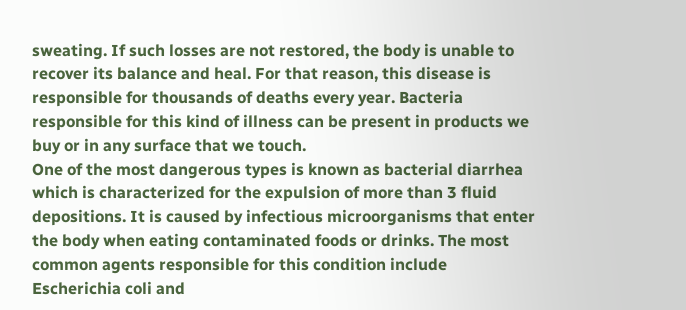sweating. If such losses are not restored, the body is unable to recover its balance and heal. For that reason, this disease is responsible for thousands of deaths every year. Bacteria responsible for this kind of illness can be present in products we buy or in any surface that we touch.
One of the most dangerous types is known as bacterial diarrhea which is characterized for the expulsion of more than 3 fluid depositions. It is caused by infectious microorganisms that enter the body when eating contaminated foods or drinks. The most common agents responsible for this condition include Escherichia coli and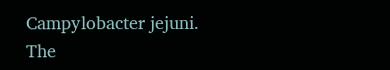Campylobacter jejuni. The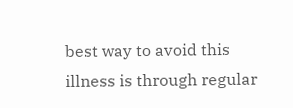best way to avoid this illness is through regular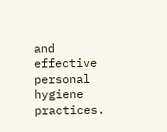and effective personal hygiene practices.